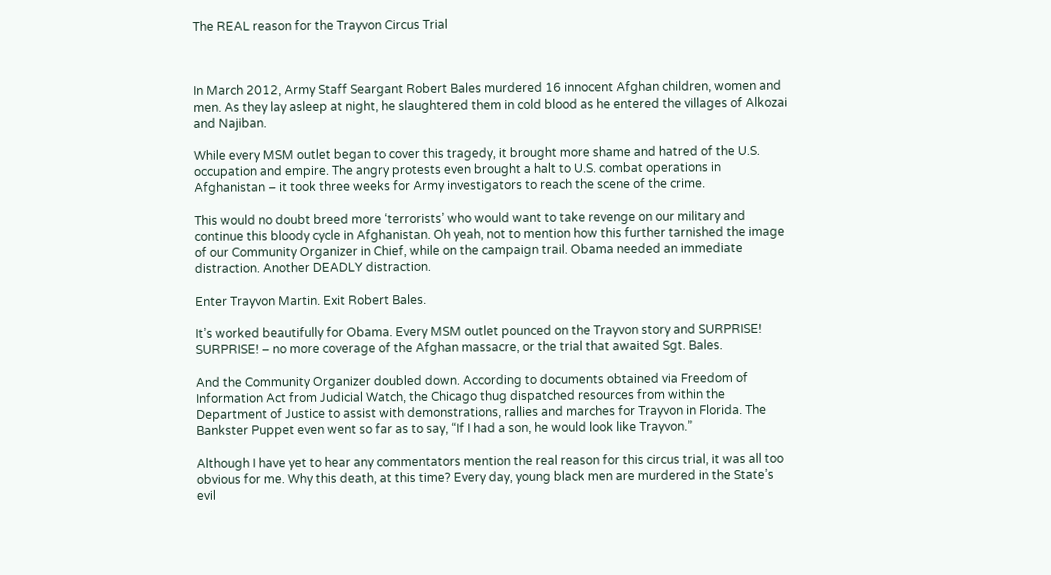The REAL reason for the Trayvon Circus Trial



In March 2012, Army Staff Seargant Robert Bales murdered 16 innocent Afghan children, women and men. As they lay asleep at night, he slaughtered them in cold blood as he entered the villages of Alkozai and Najiban.

While every MSM outlet began to cover this tragedy, it brought more shame and hatred of the U.S. occupation and empire. The angry protests even brought a halt to U.S. combat operations in Afghanistan – it took three weeks for Army investigators to reach the scene of the crime.

This would no doubt breed more ‘terrorists’ who would want to take revenge on our military and continue this bloody cycle in Afghanistan. Oh yeah, not to mention how this further tarnished the image of our Community Organizer in Chief, while on the campaign trail. Obama needed an immediate distraction. Another DEADLY distraction.

Enter Trayvon Martin. Exit Robert Bales.

It’s worked beautifully for Obama. Every MSM outlet pounced on the Trayvon story and SURPRISE! SURPRISE! – no more coverage of the Afghan massacre, or the trial that awaited Sgt. Bales.

And the Community Organizer doubled down. According to documents obtained via Freedom of Information Act from Judicial Watch, the Chicago thug dispatched resources from within the Department of Justice to assist with demonstrations, rallies and marches for Trayvon in Florida. The Bankster Puppet even went so far as to say, “If I had a son, he would look like Trayvon.”

Although I have yet to hear any commentators mention the real reason for this circus trial, it was all too obvious for me. Why this death, at this time? Every day, young black men are murdered in the State’s evil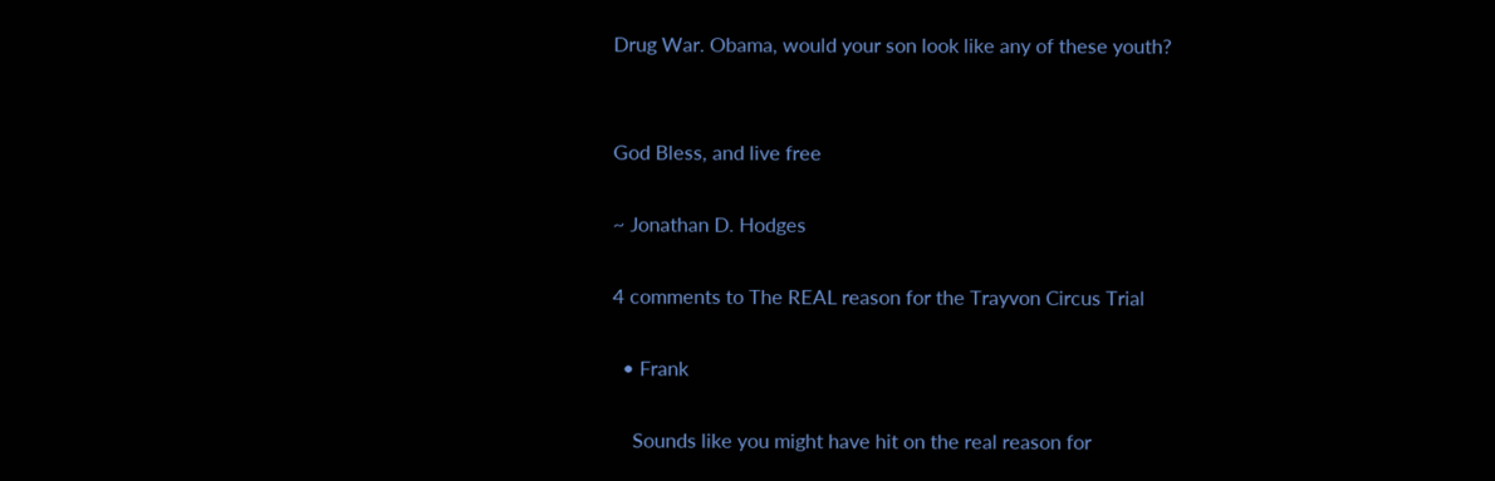Drug War. Obama, would your son look like any of these youth?


God Bless, and live free

~ Jonathan D. Hodges

4 comments to The REAL reason for the Trayvon Circus Trial

  • Frank

    Sounds like you might have hit on the real reason for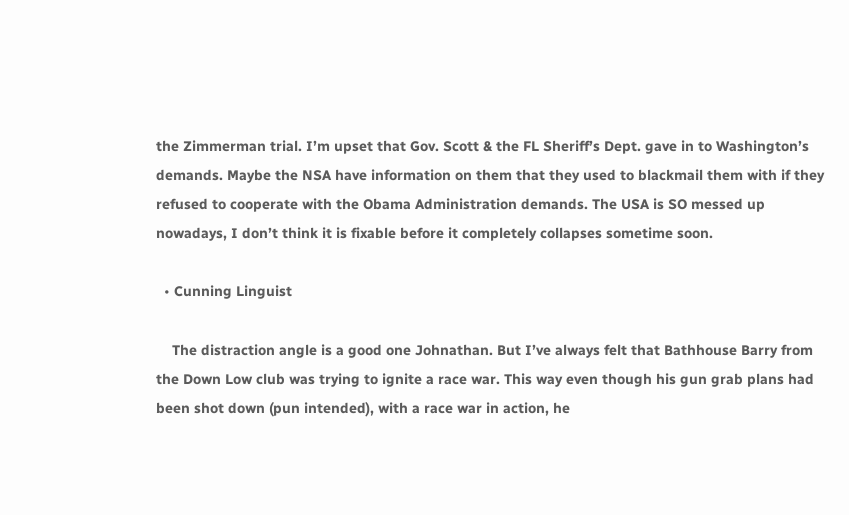the Zimmerman trial. I’m upset that Gov. Scott & the FL Sheriff’s Dept. gave in to Washington’s demands. Maybe the NSA have information on them that they used to blackmail them with if they refused to cooperate with the Obama Administration demands. The USA is SO messed up nowadays, I don’t think it is fixable before it completely collapses sometime soon.

  • Cunning Linguist

    The distraction angle is a good one Johnathan. But I’ve always felt that Bathhouse Barry from the Down Low club was trying to ignite a race war. This way even though his gun grab plans had been shot down (pun intended), with a race war in action, he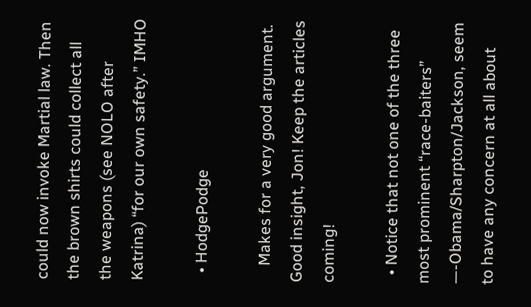could now invoke Martial law. Then the brown shirts could collect all the weapons (see NOLO after Katrina) “for our own safety.” IMHO

  • HodgePodge

    Makes for a very good argument. Good insight, Jon! Keep the articles coming!

  • Notice that not one of the three most prominent “race-baiters” —-Obama/Sharpton/Jackson, seem to have any concern at all about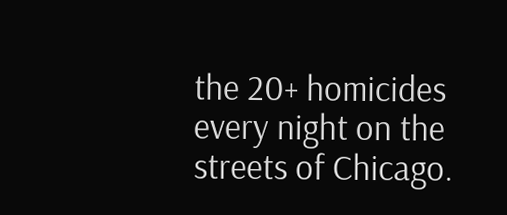the 20+ homicides every night on the streets of Chicago.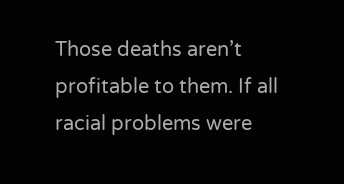Those deaths aren’t profitable to them. If all racial problems were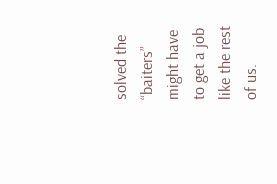solved the “baiters” might have to get a job like the rest of us.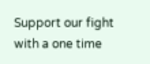Support our fight with a one time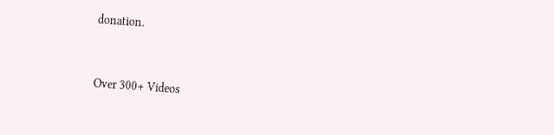donation.


Over 300+ Videos